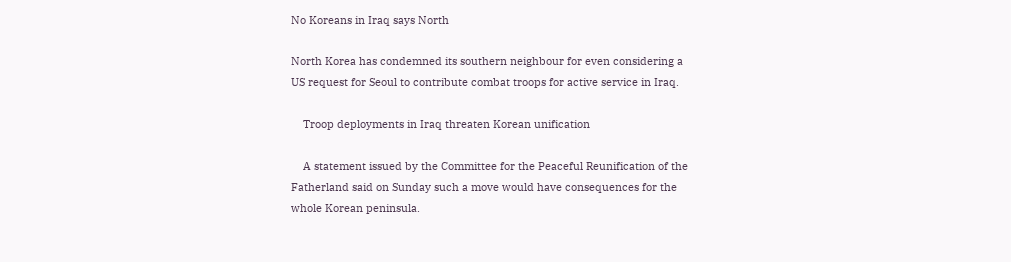No Koreans in Iraq says North

North Korea has condemned its southern neighbour for even considering a US request for Seoul to contribute combat troops for active service in Iraq.

    Troop deployments in Iraq threaten Korean unification

    A statement issued by the Committee for the Peaceful Reunification of the Fatherland said on Sunday such a move would have consequences for the whole Korean peninsula.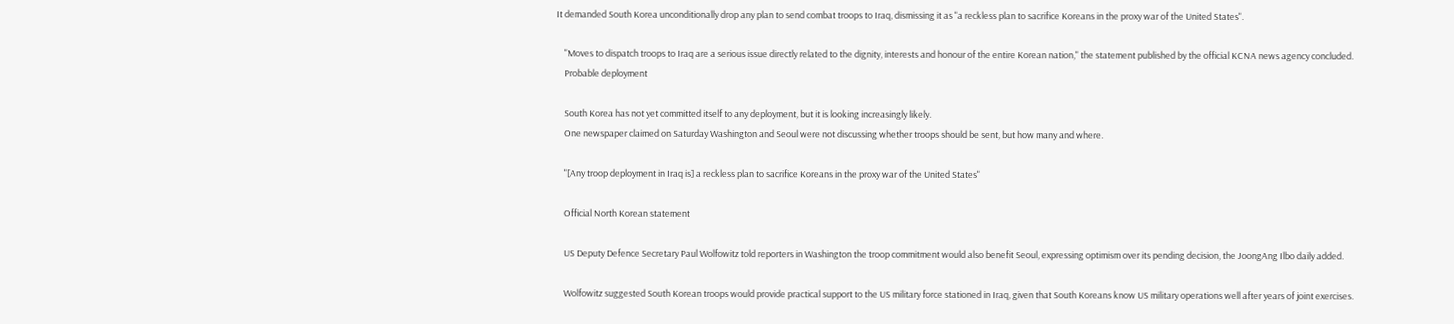It demanded South Korea unconditionally drop any plan to send combat troops to Iraq, dismissing it as "a reckless plan to sacrifice Koreans in the proxy war of the United States".

    "Moves to dispatch troops to Iraq are a serious issue directly related to the dignity, interests and honour of the entire Korean nation," the statement published by the official KCNA news agency concluded.
    Probable deployment

    South Korea has not yet committed itself to any deployment, but it is looking increasingly likely.
    One newspaper claimed on Saturday Washington and Seoul were not discussing whether troops should be sent, but how many and where.

    "[Any troop deployment in Iraq is] a reckless plan to sacrifice Koreans in the proxy war of the United States"

    Official North Korean statement

    US Deputy Defence Secretary Paul Wolfowitz told reporters in Washington the troop commitment would also benefit Seoul, expressing optimism over its pending decision, the JoongAng Ilbo daily added.

    Wolfowitz suggested South Korean troops would provide practical support to the US military force stationed in Iraq, given that South Koreans know US military operations well after years of joint exercises.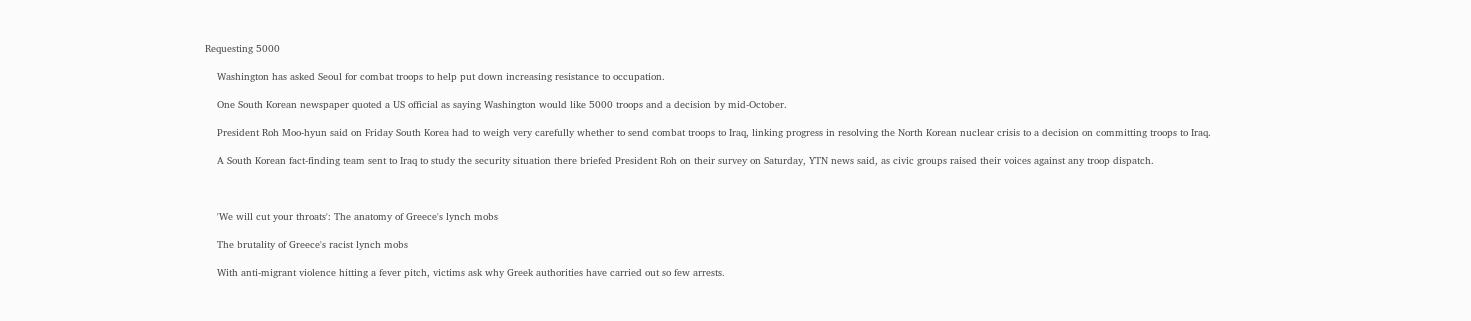Requesting 5000

    Washington has asked Seoul for combat troops to help put down increasing resistance to occupation.

    One South Korean newspaper quoted a US official as saying Washington would like 5000 troops and a decision by mid-October.

    President Roh Moo-hyun said on Friday South Korea had to weigh very carefully whether to send combat troops to Iraq, linking progress in resolving the North Korean nuclear crisis to a decision on committing troops to Iraq.

    A South Korean fact-finding team sent to Iraq to study the security situation there briefed President Roh on their survey on Saturday, YTN news said, as civic groups raised their voices against any troop dispatch.



    'We will cut your throats': The anatomy of Greece's lynch mobs

    The brutality of Greece's racist lynch mobs

    With anti-migrant violence hitting a fever pitch, victims ask why Greek authorities have carried out so few arrests.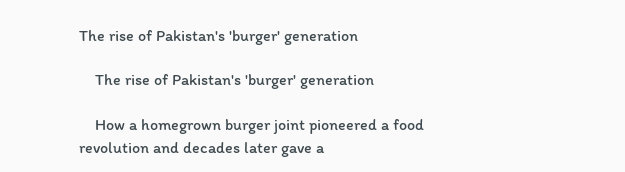The rise of Pakistan's 'burger' generation

    The rise of Pakistan's 'burger' generation

    How a homegrown burger joint pioneered a food revolution and decades later gave a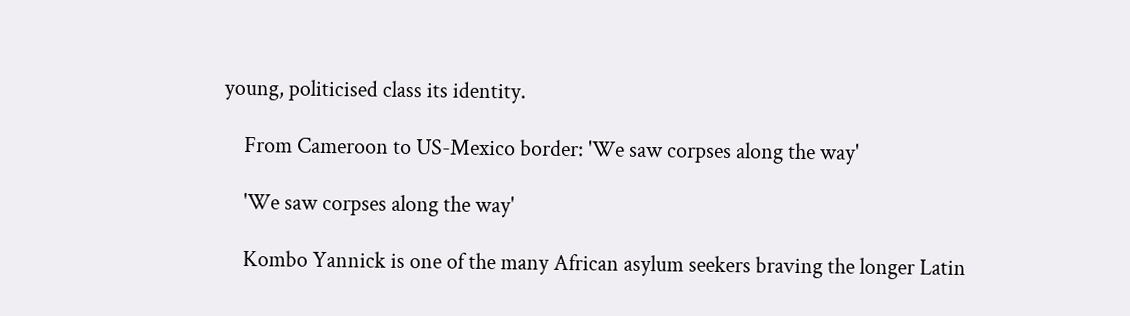young, politicised class its identity.

    From Cameroon to US-Mexico border: 'We saw corpses along the way'

    'We saw corpses along the way'

    Kombo Yannick is one of the many African asylum seekers braving the longer Latin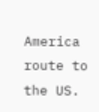America route to the US.